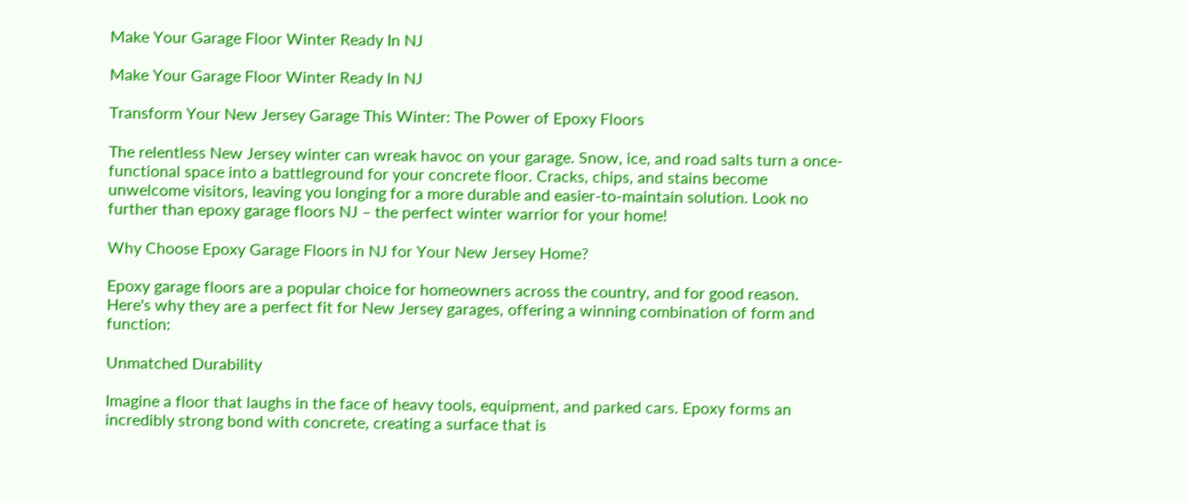Make Your Garage Floor Winter Ready In NJ

Make Your Garage Floor Winter Ready In NJ

Transform Your New Jersey Garage This Winter: The Power of Epoxy Floors

The relentless New Jersey winter can wreak havoc on your garage. Snow, ice, and road salts turn a once-functional space into a battleground for your concrete floor. Cracks, chips, and stains become unwelcome visitors, leaving you longing for a more durable and easier-to-maintain solution. Look no further than epoxy garage floors NJ – the perfect winter warrior for your home!

Why Choose Epoxy Garage Floors in NJ for Your New Jersey Home?

Epoxy garage floors are a popular choice for homeowners across the country, and for good reason. Here's why they are a perfect fit for New Jersey garages, offering a winning combination of form and function:

Unmatched Durability

Imagine a floor that laughs in the face of heavy tools, equipment, and parked cars. Epoxy forms an incredibly strong bond with concrete, creating a surface that is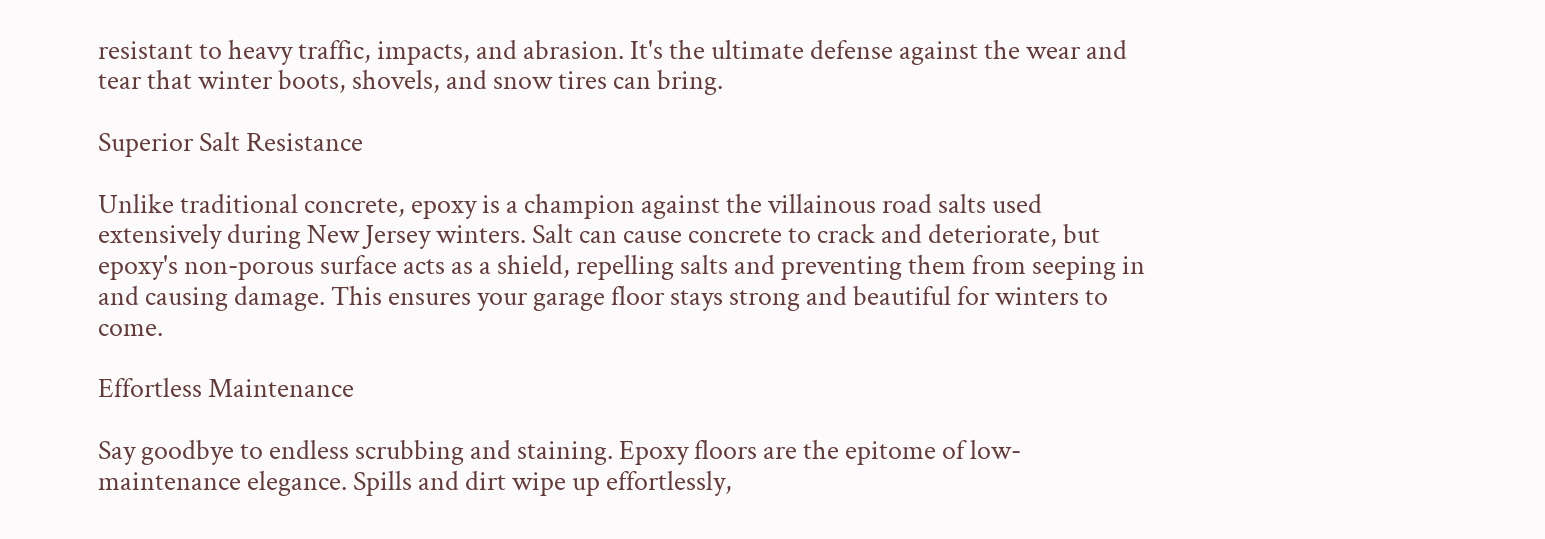resistant to heavy traffic, impacts, and abrasion. It's the ultimate defense against the wear and tear that winter boots, shovels, and snow tires can bring.

Superior Salt Resistance

Unlike traditional concrete, epoxy is a champion against the villainous road salts used extensively during New Jersey winters. Salt can cause concrete to crack and deteriorate, but epoxy's non-porous surface acts as a shield, repelling salts and preventing them from seeping in and causing damage. This ensures your garage floor stays strong and beautiful for winters to come.

Effortless Maintenance

Say goodbye to endless scrubbing and staining. Epoxy floors are the epitome of low-maintenance elegance. Spills and dirt wipe up effortlessly,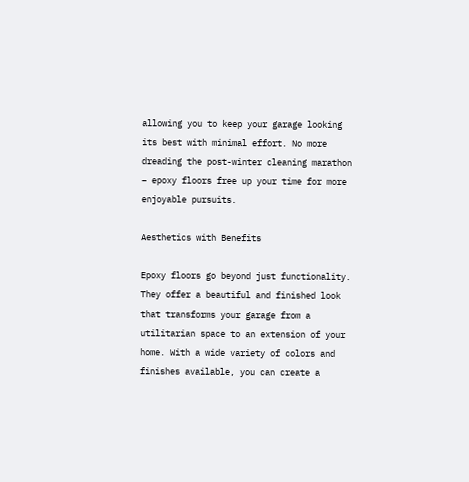allowing you to keep your garage looking its best with minimal effort. No more dreading the post-winter cleaning marathon – epoxy floors free up your time for more enjoyable pursuits.

Aesthetics with Benefits

Epoxy floors go beyond just functionality. They offer a beautiful and finished look that transforms your garage from a utilitarian space to an extension of your home. With a wide variety of colors and finishes available, you can create a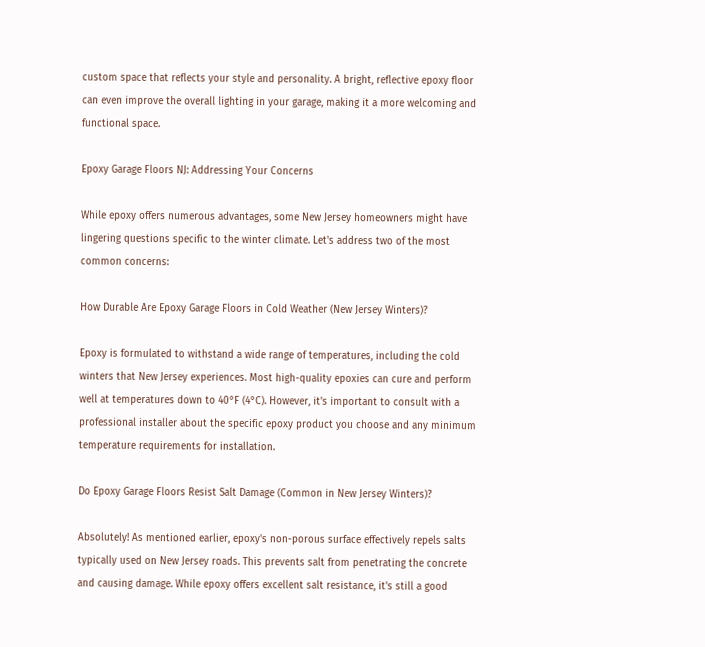custom space that reflects your style and personality. A bright, reflective epoxy floor can even improve the overall lighting in your garage, making it a more welcoming and functional space.

Epoxy Garage Floors NJ: Addressing Your Concerns

While epoxy offers numerous advantages, some New Jersey homeowners might have lingering questions specific to the winter climate. Let's address two of the most common concerns:

How Durable Are Epoxy Garage Floors in Cold Weather (New Jersey Winters)?

Epoxy is formulated to withstand a wide range of temperatures, including the cold winters that New Jersey experiences. Most high-quality epoxies can cure and perform well at temperatures down to 40°F (4°C). However, it's important to consult with a professional installer about the specific epoxy product you choose and any minimum temperature requirements for installation.

Do Epoxy Garage Floors Resist Salt Damage (Common in New Jersey Winters)?

Absolutely! As mentioned earlier, epoxy's non-porous surface effectively repels salts typically used on New Jersey roads. This prevents salt from penetrating the concrete and causing damage. While epoxy offers excellent salt resistance, it's still a good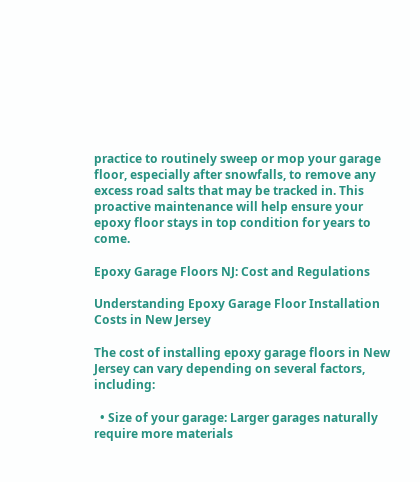practice to routinely sweep or mop your garage floor, especially after snowfalls, to remove any excess road salts that may be tracked in. This proactive maintenance will help ensure your epoxy floor stays in top condition for years to come.

Epoxy Garage Floors NJ: Cost and Regulations

Understanding Epoxy Garage Floor Installation Costs in New Jersey

The cost of installing epoxy garage floors in New Jersey can vary depending on several factors, including:

  • Size of your garage: Larger garages naturally require more materials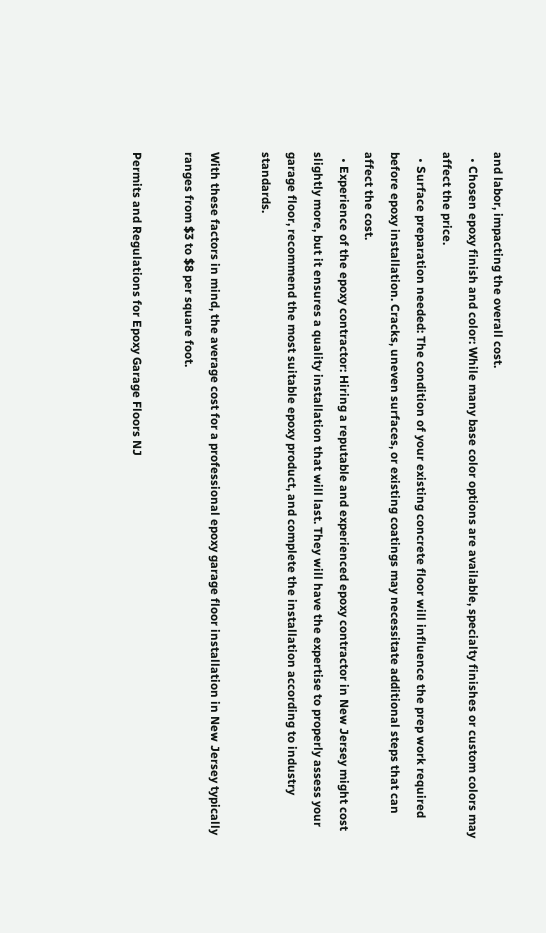and labor, impacting the overall cost.
  • Chosen epoxy finish and color: While many base color options are available, specialty finishes or custom colors may affect the price.
  • Surface preparation needed: The condition of your existing concrete floor will influence the prep work required before epoxy installation. Cracks, uneven surfaces, or existing coatings may necessitate additional steps that can affect the cost.
  • Experience of the epoxy contractor: Hiring a reputable and experienced epoxy contractor in New Jersey might cost slightly more, but it ensures a quality installation that will last. They will have the expertise to properly assess your garage floor, recommend the most suitable epoxy product, and complete the installation according to industry standards.

With these factors in mind, the average cost for a professional epoxy garage floor installation in New Jersey typically ranges from $3 to $8 per square foot.

Permits and Regulations for Epoxy Garage Floors NJ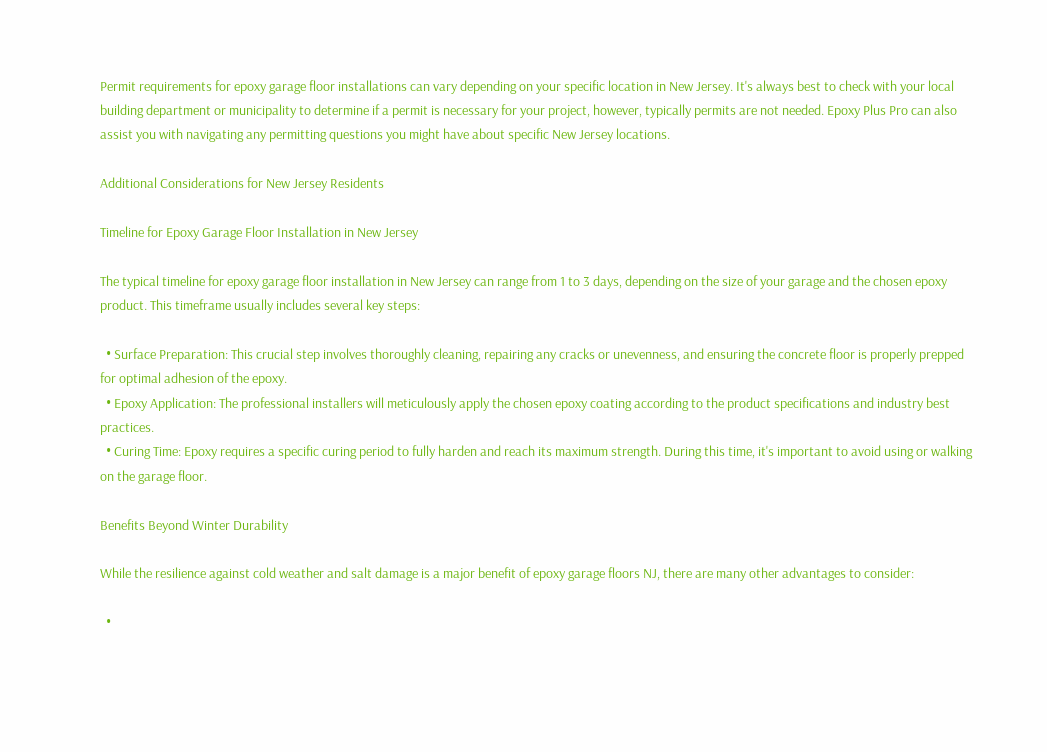Permit requirements for epoxy garage floor installations can vary depending on your specific location in New Jersey. It's always best to check with your local building department or municipality to determine if a permit is necessary for your project, however, typically permits are not needed. Epoxy Plus Pro can also assist you with navigating any permitting questions you might have about specific New Jersey locations.

Additional Considerations for New Jersey Residents

Timeline for Epoxy Garage Floor Installation in New Jersey

The typical timeline for epoxy garage floor installation in New Jersey can range from 1 to 3 days, depending on the size of your garage and the chosen epoxy product. This timeframe usually includes several key steps:

  • Surface Preparation: This crucial step involves thoroughly cleaning, repairing any cracks or unevenness, and ensuring the concrete floor is properly prepped for optimal adhesion of the epoxy.
  • Epoxy Application: The professional installers will meticulously apply the chosen epoxy coating according to the product specifications and industry best practices.
  • Curing Time: Epoxy requires a specific curing period to fully harden and reach its maximum strength. During this time, it's important to avoid using or walking on the garage floor.

Benefits Beyond Winter Durability

While the resilience against cold weather and salt damage is a major benefit of epoxy garage floors NJ, there are many other advantages to consider:

  •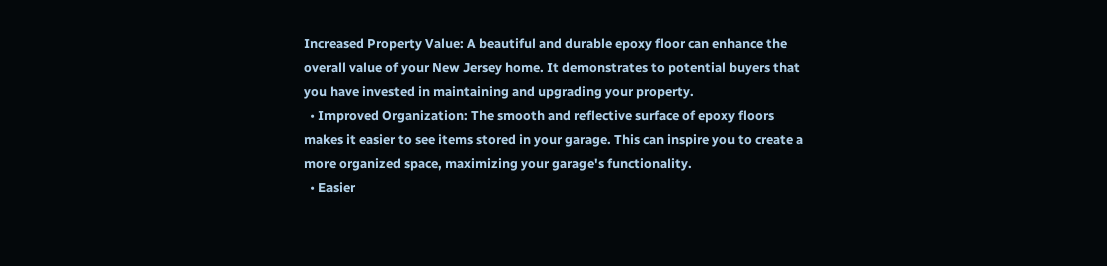Increased Property Value: A beautiful and durable epoxy floor can enhance the overall value of your New Jersey home. It demonstrates to potential buyers that you have invested in maintaining and upgrading your property.
  • Improved Organization: The smooth and reflective surface of epoxy floors makes it easier to see items stored in your garage. This can inspire you to create a more organized space, maximizing your garage's functionality.
  • Easier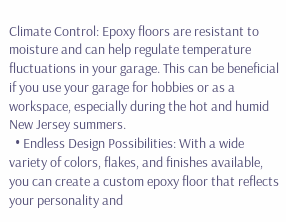Climate Control: Epoxy floors are resistant to moisture and can help regulate temperature fluctuations in your garage. This can be beneficial if you use your garage for hobbies or as a workspace, especially during the hot and humid New Jersey summers.
  • Endless Design Possibilities: With a wide variety of colors, flakes, and finishes available, you can create a custom epoxy floor that reflects your personality and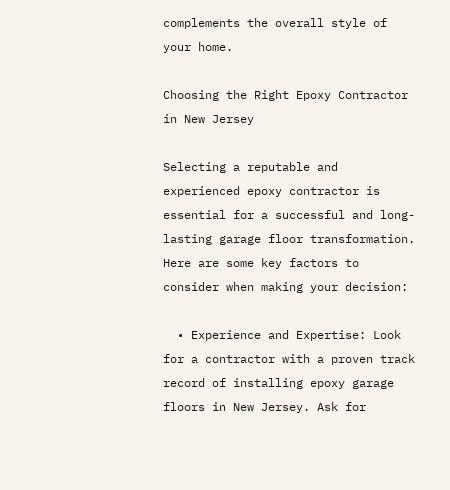complements the overall style of your home.

Choosing the Right Epoxy Contractor in New Jersey

Selecting a reputable and experienced epoxy contractor is essential for a successful and long-lasting garage floor transformation. Here are some key factors to consider when making your decision:

  • Experience and Expertise: Look for a contractor with a proven track record of installing epoxy garage floors in New Jersey. Ask for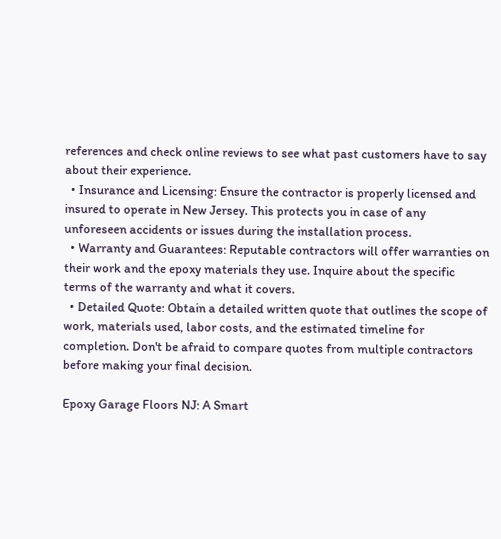references and check online reviews to see what past customers have to say about their experience.
  • Insurance and Licensing: Ensure the contractor is properly licensed and insured to operate in New Jersey. This protects you in case of any unforeseen accidents or issues during the installation process.
  • Warranty and Guarantees: Reputable contractors will offer warranties on their work and the epoxy materials they use. Inquire about the specific terms of the warranty and what it covers.
  • Detailed Quote: Obtain a detailed written quote that outlines the scope of work, materials used, labor costs, and the estimated timeline for completion. Don't be afraid to compare quotes from multiple contractors before making your final decision.

Epoxy Garage Floors NJ: A Smart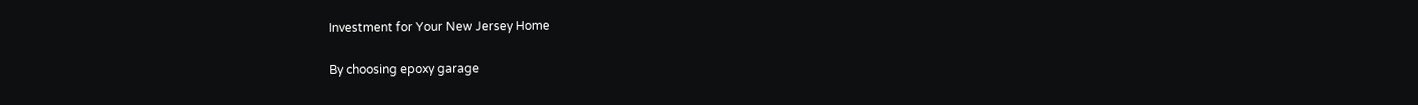Investment for Your New Jersey Home

By choosing epoxy garage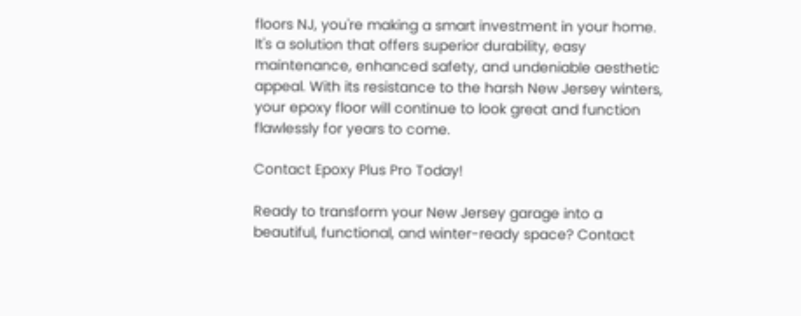floors NJ, you're making a smart investment in your home. It's a solution that offers superior durability, easy maintenance, enhanced safety, and undeniable aesthetic appeal. With its resistance to the harsh New Jersey winters, your epoxy floor will continue to look great and function flawlessly for years to come.

Contact Epoxy Plus Pro Today!

Ready to transform your New Jersey garage into a beautiful, functional, and winter-ready space? Contact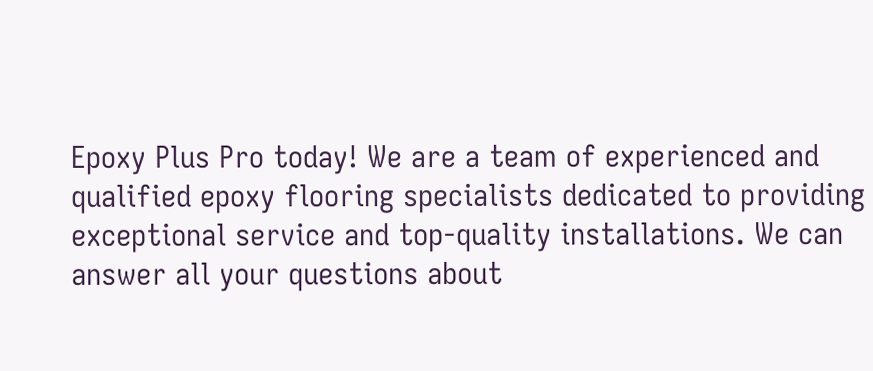Epoxy Plus Pro today! We are a team of experienced and qualified epoxy flooring specialists dedicated to providing exceptional service and top-quality installations. We can answer all your questions about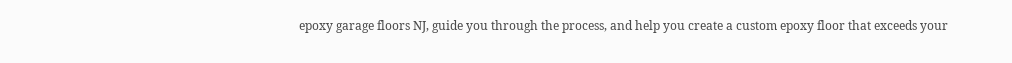epoxy garage floors NJ, guide you through the process, and help you create a custom epoxy floor that exceeds your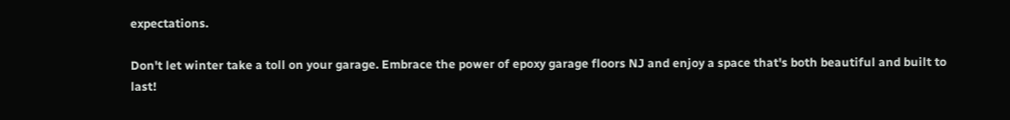expectations.

Don't let winter take a toll on your garage. Embrace the power of epoxy garage floors NJ and enjoy a space that's both beautiful and built to last!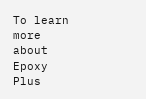To learn more about Epoxy Plus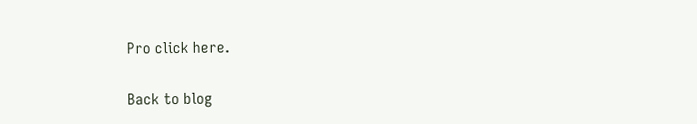Pro click here.

Back to blog